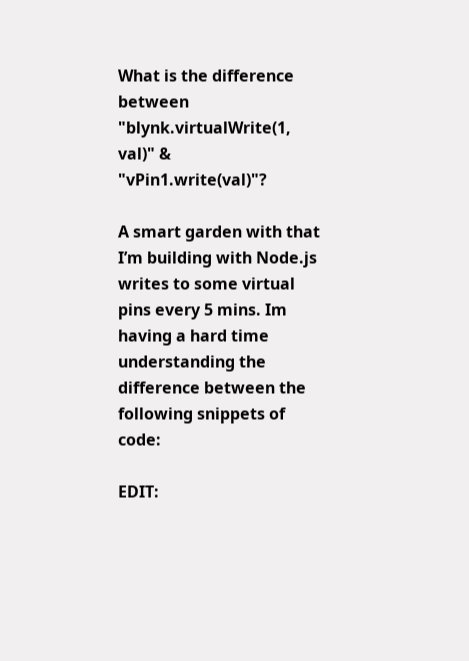What is the difference between "blynk.virtualWrite(1, val)" & "vPin1.write(val)"?

A smart garden with that I’m building with Node.js writes to some virtual pins every 5 mins. Im having a hard time understanding the difference between the following snippets of code:

EDIT: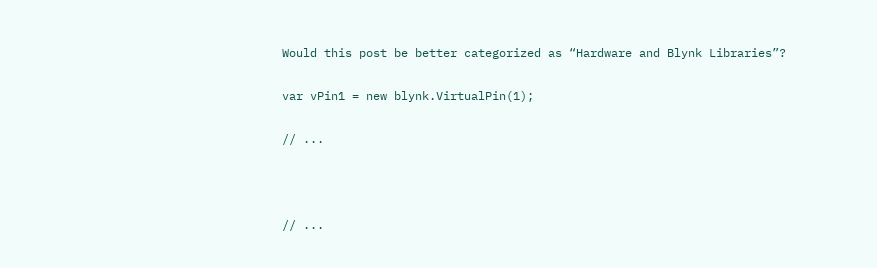Would this post be better categorized as “Hardware and Blynk Libraries”?

var vPin1 = new blynk.VirtualPin(1);

// ...



// ...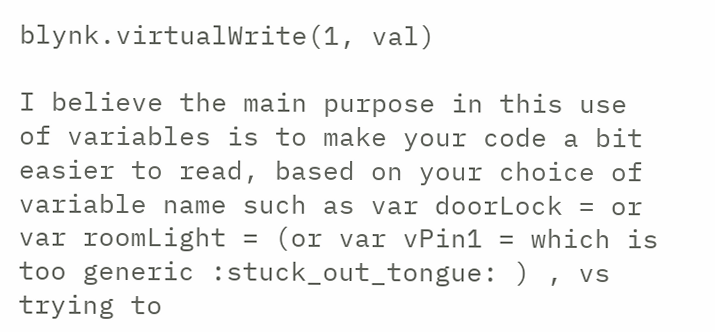blynk.virtualWrite(1, val)

I believe the main purpose in this use of variables is to make your code a bit easier to read, based on your choice of variable name such as var doorLock = or var roomLight = (or var vPin1 = which is too generic :stuck_out_tongue: ) , vs trying to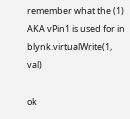remember what the (1) AKA vPin1 is used for in blynk.virtualWrite(1, val)

ok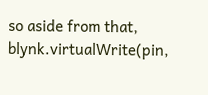so aside from that, blynk.virtualWrite(pin,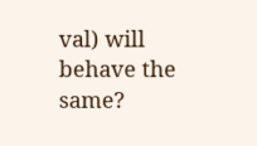val) will behave the same?